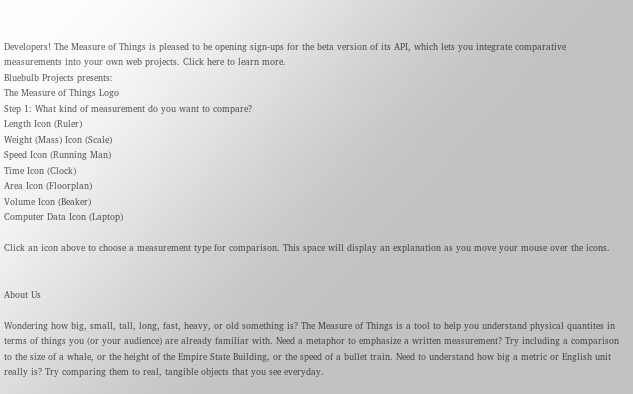Developers! The Measure of Things is pleased to be opening sign-ups for the beta version of its API, which lets you integrate comparative measurements into your own web projects. Click here to learn more.
Bluebulb Projects presents:
The Measure of Things Logo
Step 1: What kind of measurement do you want to compare?
Length Icon (Ruler)
Weight (Mass) Icon (Scale)
Speed Icon (Running Man)
Time Icon (Clock)
Area Icon (Floorplan)
Volume Icon (Beaker)
Computer Data Icon (Laptop)

Click an icon above to choose a measurement type for comparison. This space will display an explanation as you move your mouse over the icons.


About Us

Wondering how big, small, tall, long, fast, heavy, or old something is? The Measure of Things is a tool to help you understand physical quantites in terms of things you (or your audience) are already familiar with. Need a metaphor to emphasize a written measurement? Try including a comparison to the size of a whale, or the height of the Empire State Building, or the speed of a bullet train. Need to understand how big a metric or English unit really is? Try comparing them to real, tangible objects that you see everyday.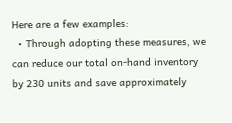Here are a few examples:
  • Through adopting these measures, we can reduce our total on-hand inventory by 230 units and save approximately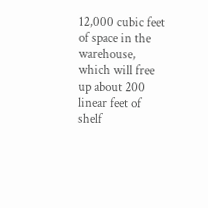12,000 cubic feet of space in the warehouse, which will free up about 200 linear feet of shelf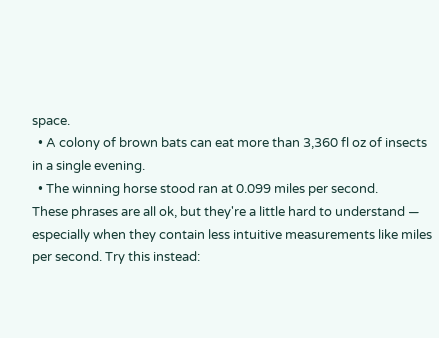space.
  • A colony of brown bats can eat more than 3,360 fl oz of insects in a single evening.
  • The winning horse stood ran at 0.099 miles per second.
These phrases are all ok, but they're a little hard to understand — especially when they contain less intuitive measurements like miles per second. Try this instead: